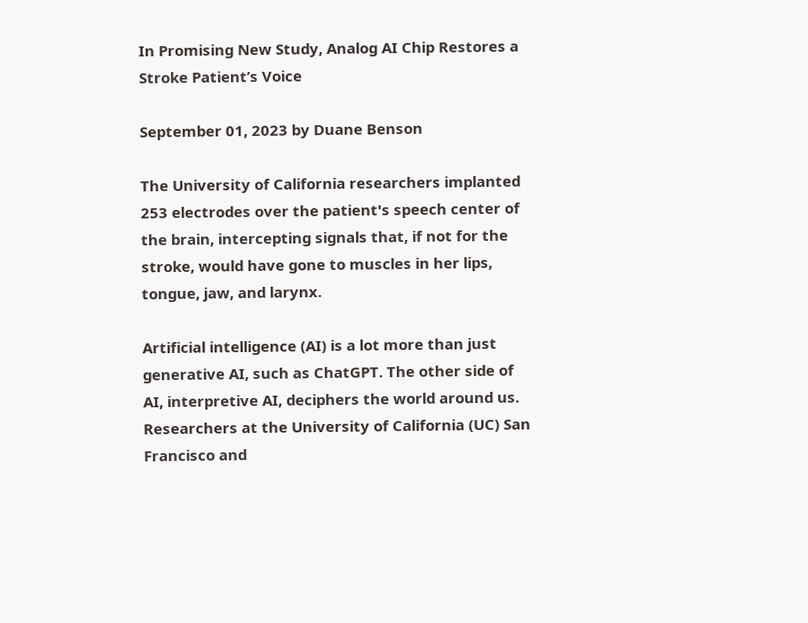In Promising New Study, Analog AI Chip Restores a Stroke Patient’s Voice

September 01, 2023 by Duane Benson

The University of California researchers implanted 253 electrodes over the patient's speech center of the brain, intercepting signals that, if not for the stroke, would have gone to muscles in her lips, tongue, jaw, and larynx.

Artificial intelligence (AI) is a lot more than just generative AI, such as ChatGPT. The other side of AI, interpretive AI, deciphers the world around us. Researchers at the University of California (UC) San Francisco and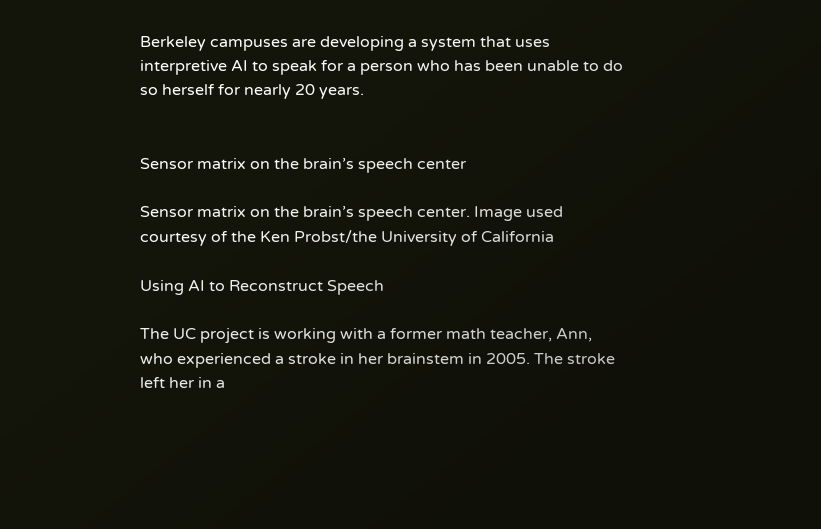Berkeley campuses are developing a system that uses interpretive AI to speak for a person who has been unable to do so herself for nearly 20 years.


Sensor matrix on the brain’s speech center

Sensor matrix on the brain’s speech center. Image used courtesy of the Ken Probst/the University of California

Using AI to Reconstruct Speech

The UC project is working with a former math teacher, Ann, who experienced a stroke in her brainstem in 2005. The stroke left her in a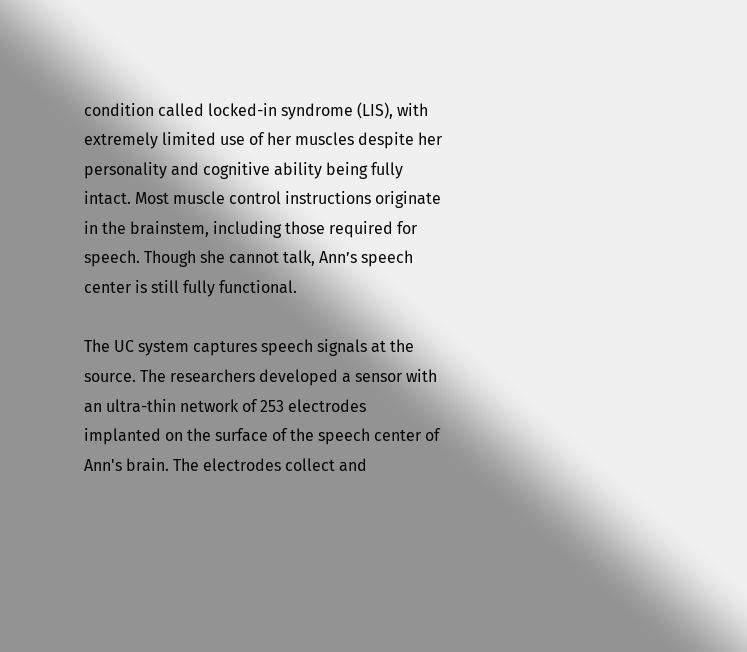condition called locked-in syndrome (LIS), with extremely limited use of her muscles despite her personality and cognitive ability being fully intact. Most muscle control instructions originate in the brainstem, including those required for speech. Though she cannot talk, Ann’s speech center is still fully functional.

The UC system captures speech signals at the source. The researchers developed a sensor with an ultra-thin network of 253 electrodes implanted on the surface of the speech center of Ann's brain. The electrodes collect and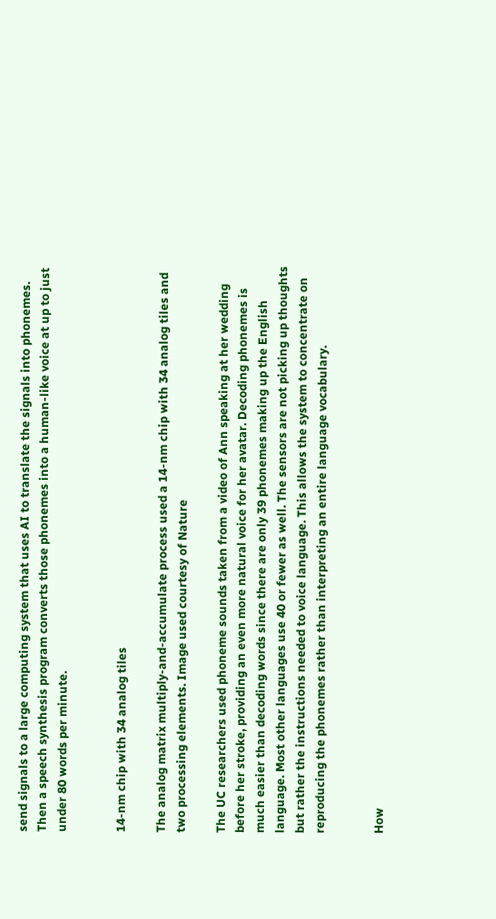send signals to a large computing system that uses AI to translate the signals into phonemes. Then a speech synthesis program converts those phonemes into a human-like voice at up to just under 80 words per minute.


14-nm chip with 34 analog tiles

The analog matrix multiply-and-accumulate process used a 14-nm chip with 34 analog tiles and two processing elements. Image used courtesy of Nature

The UC researchers used phoneme sounds taken from a video of Ann speaking at her wedding before her stroke, providing an even more natural voice for her avatar. Decoding phonemes is much easier than decoding words since there are only 39 phonemes making up the English language. Most other languages use 40 or fewer as well. The sensors are not picking up thoughts but rather the instructions needed to voice language. This allows the system to concentrate on reproducing the phonemes rather than interpreting an entire language vocabulary.


How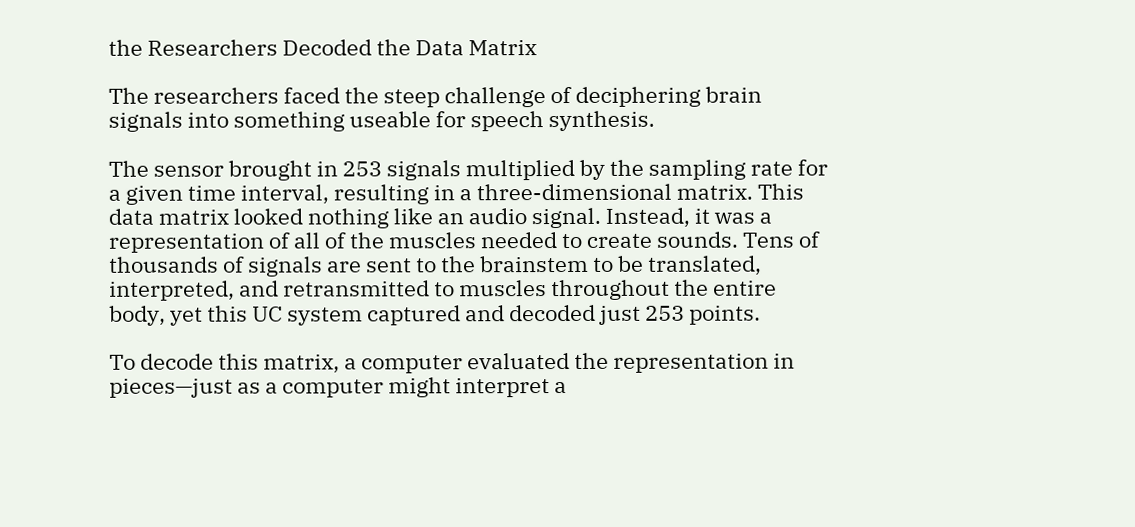the Researchers Decoded the Data Matrix

The researchers faced the steep challenge of deciphering brain signals into something useable for speech synthesis.

The sensor brought in 253 signals multiplied by the sampling rate for a given time interval, resulting in a three-dimensional matrix. This data matrix looked nothing like an audio signal. Instead, it was a representation of all of the muscles needed to create sounds. Tens of thousands of signals are sent to the brainstem to be translated, interpreted, and retransmitted to muscles throughout the entire body, yet this UC system captured and decoded just 253 points.

To decode this matrix, a computer evaluated the representation in pieces—just as a computer might interpret a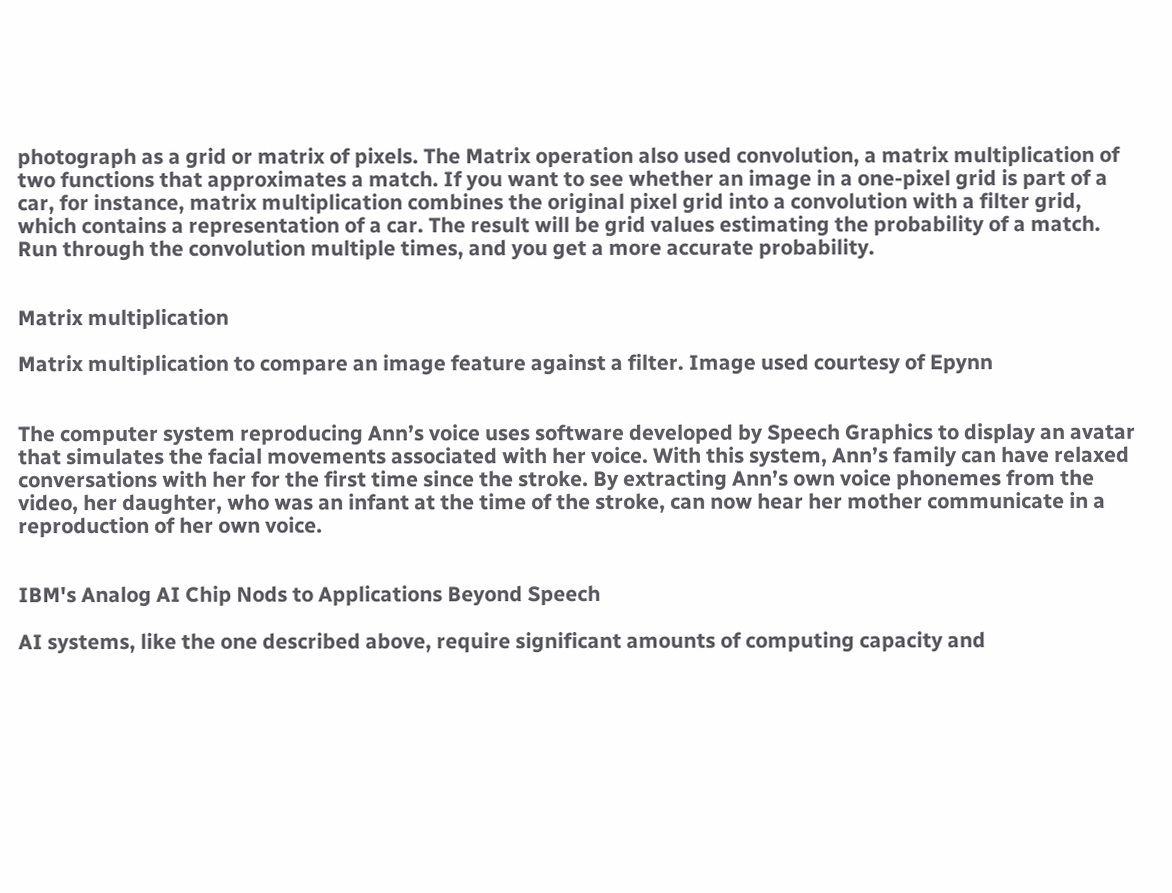photograph as a grid or matrix of pixels. The Matrix operation also used convolution, a matrix multiplication of two functions that approximates a match. If you want to see whether an image in a one-pixel grid is part of a car, for instance, matrix multiplication combines the original pixel grid into a convolution with a filter grid, which contains a representation of a car. The result will be grid values estimating the probability of a match. Run through the convolution multiple times, and you get a more accurate probability.


Matrix multiplication

Matrix multiplication to compare an image feature against a filter. Image used courtesy of Epynn


The computer system reproducing Ann’s voice uses software developed by Speech Graphics to display an avatar that simulates the facial movements associated with her voice. With this system, Ann’s family can have relaxed conversations with her for the first time since the stroke. By extracting Ann’s own voice phonemes from the video, her daughter, who was an infant at the time of the stroke, can now hear her mother communicate in a reproduction of her own voice.


IBM's Analog AI Chip Nods to Applications Beyond Speech

AI systems, like the one described above, require significant amounts of computing capacity and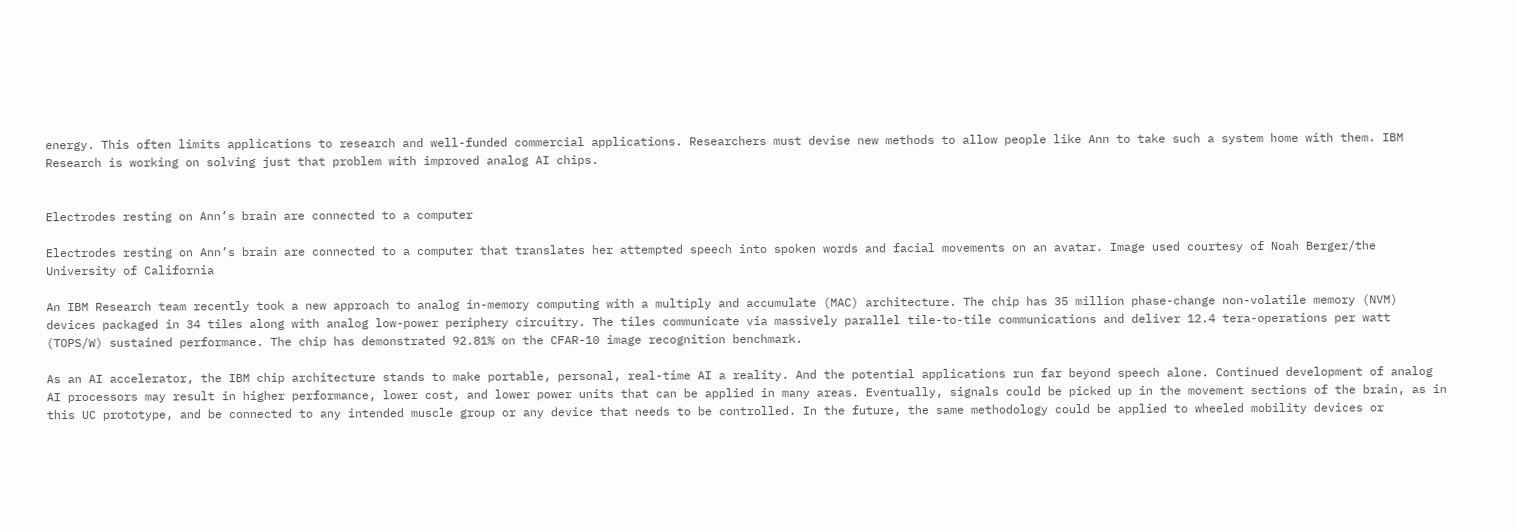energy. This often limits applications to research and well-funded commercial applications. Researchers must devise new methods to allow people like Ann to take such a system home with them. IBM Research is working on solving just that problem with improved analog AI chips.


Electrodes resting on Ann’s brain are connected to a computer

Electrodes resting on Ann’s brain are connected to a computer that translates her attempted speech into spoken words and facial movements on an avatar. Image used courtesy of Noah Berger/the University of California

An IBM Research team recently took a new approach to analog in-memory computing with a multiply and accumulate (MAC) architecture. The chip has 35 million phase-change non-volatile memory (NVM) devices packaged in 34 tiles along with analog low-power periphery circuitry. The tiles communicate via massively parallel tile-to-tile communications and deliver 12.4 tera-operations per watt (TOPS/W) sustained performance. The chip has demonstrated 92.81% on the CFAR-10 image recognition benchmark.

As an AI accelerator, the IBM chip architecture stands to make portable, personal, real-time AI a reality. And the potential applications run far beyond speech alone. Continued development of analog AI processors may result in higher performance, lower cost, and lower power units that can be applied in many areas. Eventually, signals could be picked up in the movement sections of the brain, as in this UC prototype, and be connected to any intended muscle group or any device that needs to be controlled. In the future, the same methodology could be applied to wheeled mobility devices or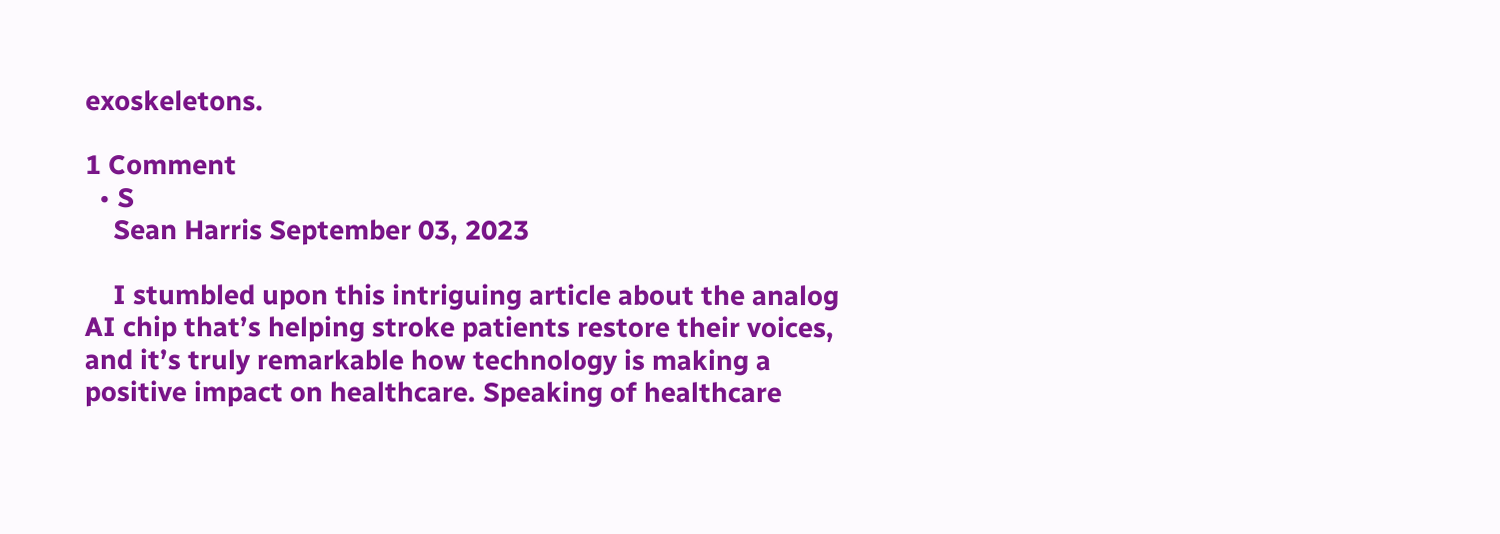exoskeletons.

1 Comment
  • S
    Sean Harris September 03, 2023

    I stumbled upon this intriguing article about the analog AI chip that’s helping stroke patients restore their voices, and it’s truly remarkable how technology is making a positive impact on healthcare. Speaking of healthcare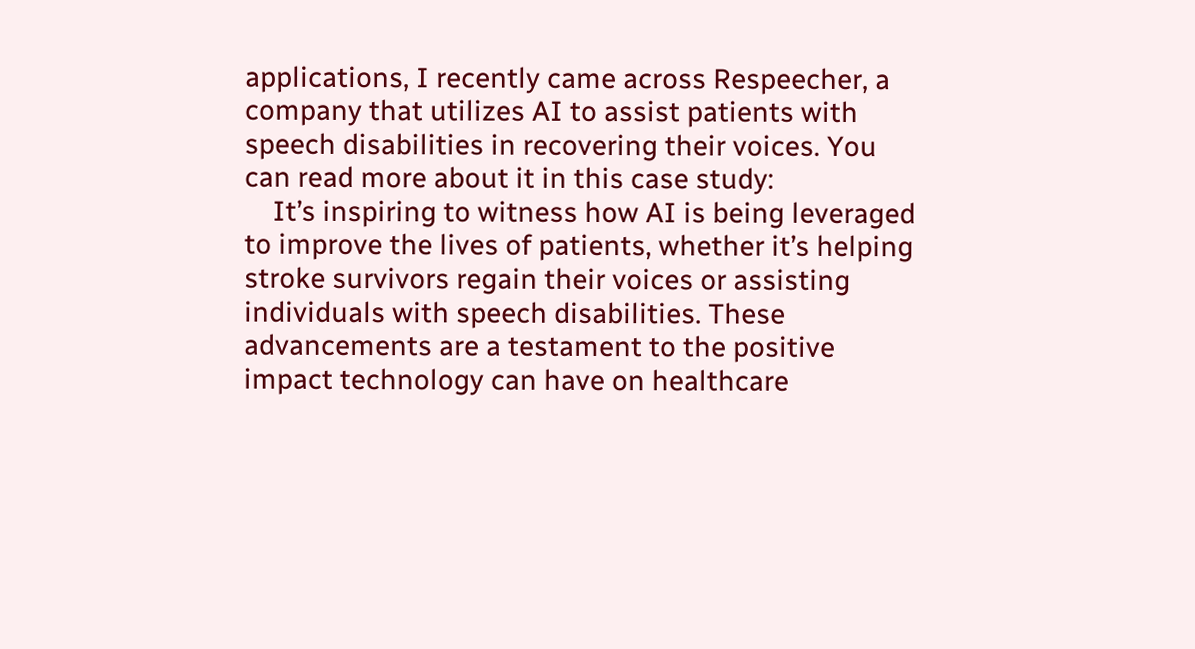applications, I recently came across Respeecher, a company that utilizes AI to assist patients with speech disabilities in recovering their voices. You can read more about it in this case study:
    It’s inspiring to witness how AI is being leveraged to improve the lives of patients, whether it’s helping stroke survivors regain their voices or assisting individuals with speech disabilities. These advancements are a testament to the positive impact technology can have on healthcare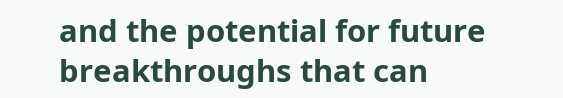and the potential for future breakthroughs that can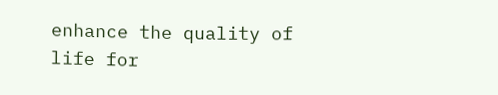enhance the quality of life for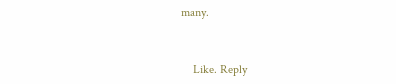many.



    Like. Reply